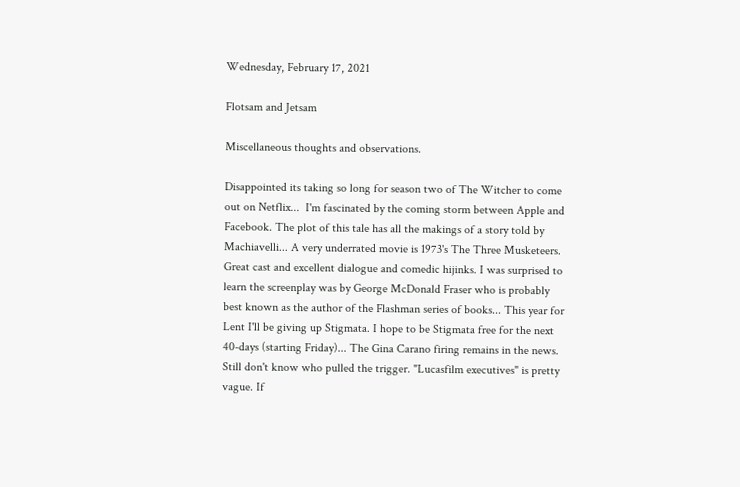Wednesday, February 17, 2021

Flotsam and Jetsam

Miscellaneous thoughts and observations.

Disappointed its taking so long for season two of The Witcher to come out on Netflix...  I'm fascinated by the coming storm between Apple and Facebook. The plot of this tale has all the makings of a story told by Machiavelli... A very underrated movie is 1973's The Three Musketeers. Great cast and excellent dialogue and comedic hijinks. I was surprised to learn the screenplay was by George McDonald Fraser who is probably best known as the author of the Flashman series of books... This year for Lent I'll be giving up Stigmata. I hope to be Stigmata free for the next 40-days (starting Friday)... The Gina Carano firing remains in the news. Still don't know who pulled the trigger. "Lucasfilm executives" is pretty vague. If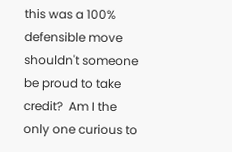this was a 100% defensible move shouldn't someone be proud to take credit?  Am I the only one curious to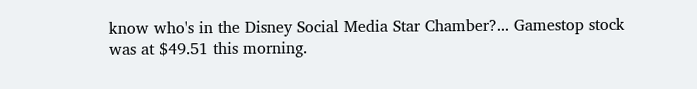know who's in the Disney Social Media Star Chamber?... Gamestop stock was at $49.51 this morning.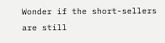Wonder if the short-sellers are still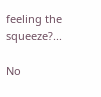feeling the squeeze?...

No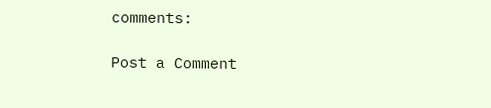comments:

Post a Comment